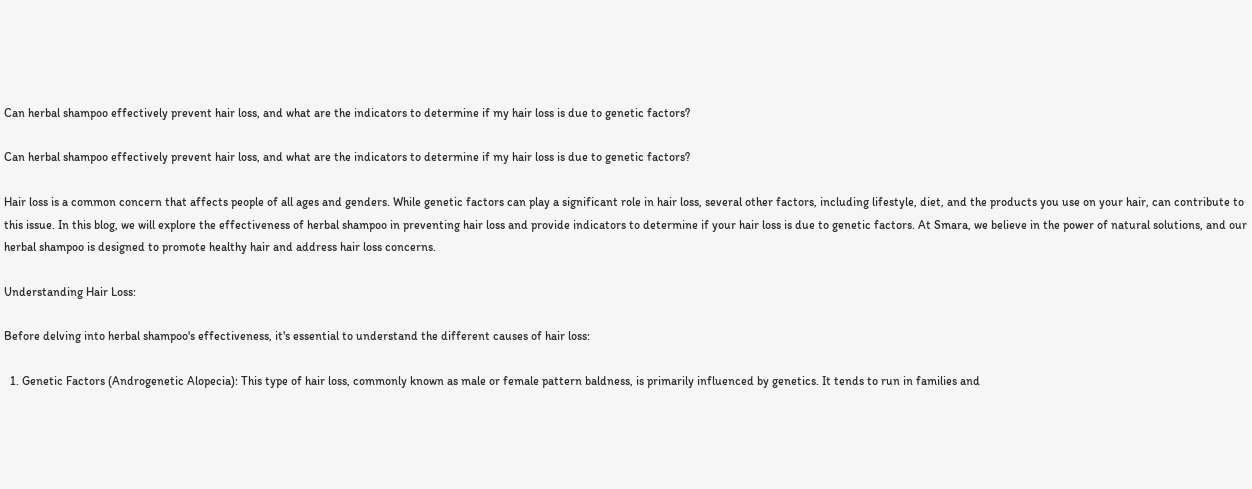Can herbal shampoo effectively prevent hair loss, and what are the indicators to determine if my hair loss is due to genetic factors?

Can herbal shampoo effectively prevent hair loss, and what are the indicators to determine if my hair loss is due to genetic factors?

Hair loss is a common concern that affects people of all ages and genders. While genetic factors can play a significant role in hair loss, several other factors, including lifestyle, diet, and the products you use on your hair, can contribute to this issue. In this blog, we will explore the effectiveness of herbal shampoo in preventing hair loss and provide indicators to determine if your hair loss is due to genetic factors. At Smara, we believe in the power of natural solutions, and our herbal shampoo is designed to promote healthy hair and address hair loss concerns.

Understanding Hair Loss:

Before delving into herbal shampoo's effectiveness, it's essential to understand the different causes of hair loss:

  1. Genetic Factors (Androgenetic Alopecia): This type of hair loss, commonly known as male or female pattern baldness, is primarily influenced by genetics. It tends to run in families and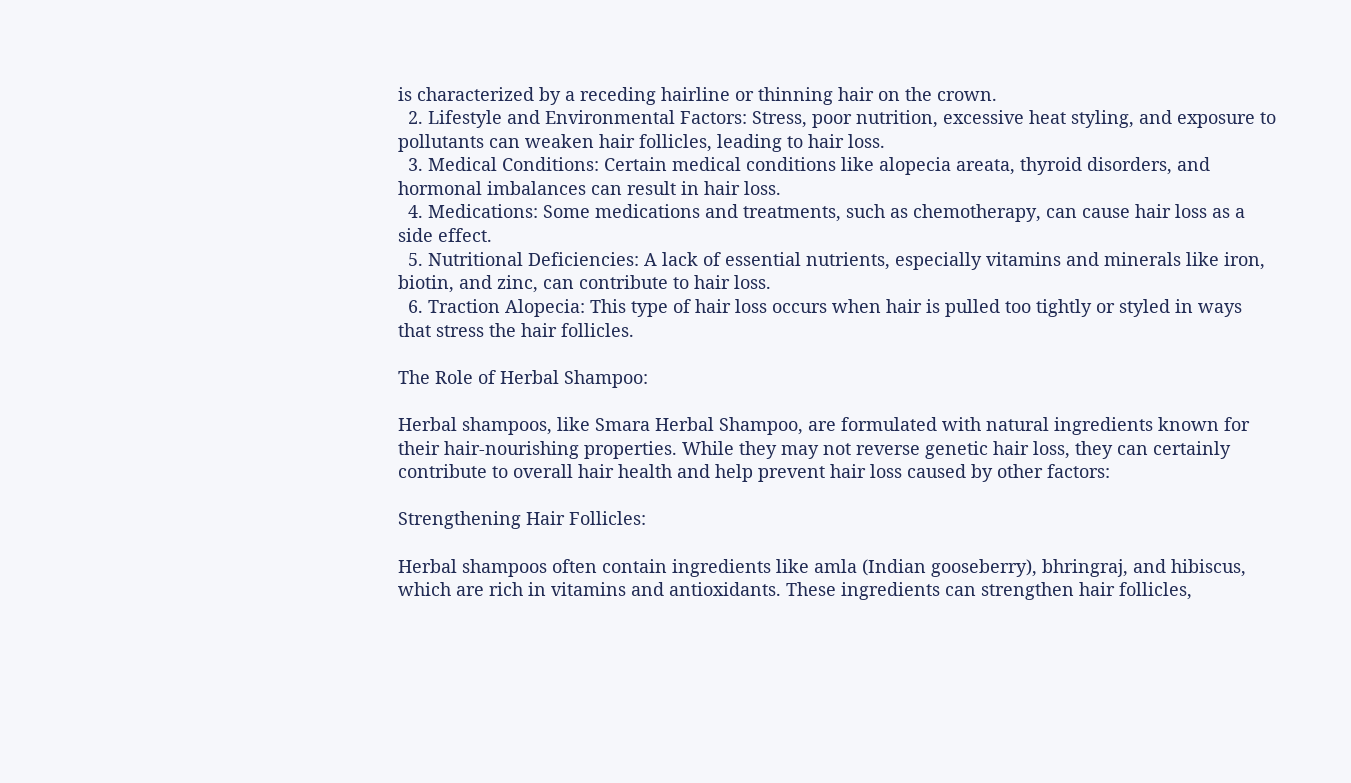is characterized by a receding hairline or thinning hair on the crown.
  2. Lifestyle and Environmental Factors: Stress, poor nutrition, excessive heat styling, and exposure to pollutants can weaken hair follicles, leading to hair loss.
  3. Medical Conditions: Certain medical conditions like alopecia areata, thyroid disorders, and hormonal imbalances can result in hair loss.
  4. Medications: Some medications and treatments, such as chemotherapy, can cause hair loss as a side effect.
  5. Nutritional Deficiencies: A lack of essential nutrients, especially vitamins and minerals like iron, biotin, and zinc, can contribute to hair loss.
  6. Traction Alopecia: This type of hair loss occurs when hair is pulled too tightly or styled in ways that stress the hair follicles.

The Role of Herbal Shampoo:

Herbal shampoos, like Smara Herbal Shampoo, are formulated with natural ingredients known for their hair-nourishing properties. While they may not reverse genetic hair loss, they can certainly contribute to overall hair health and help prevent hair loss caused by other factors:

Strengthening Hair Follicles:

Herbal shampoos often contain ingredients like amla (Indian gooseberry), bhringraj, and hibiscus, which are rich in vitamins and antioxidants. These ingredients can strengthen hair follicles,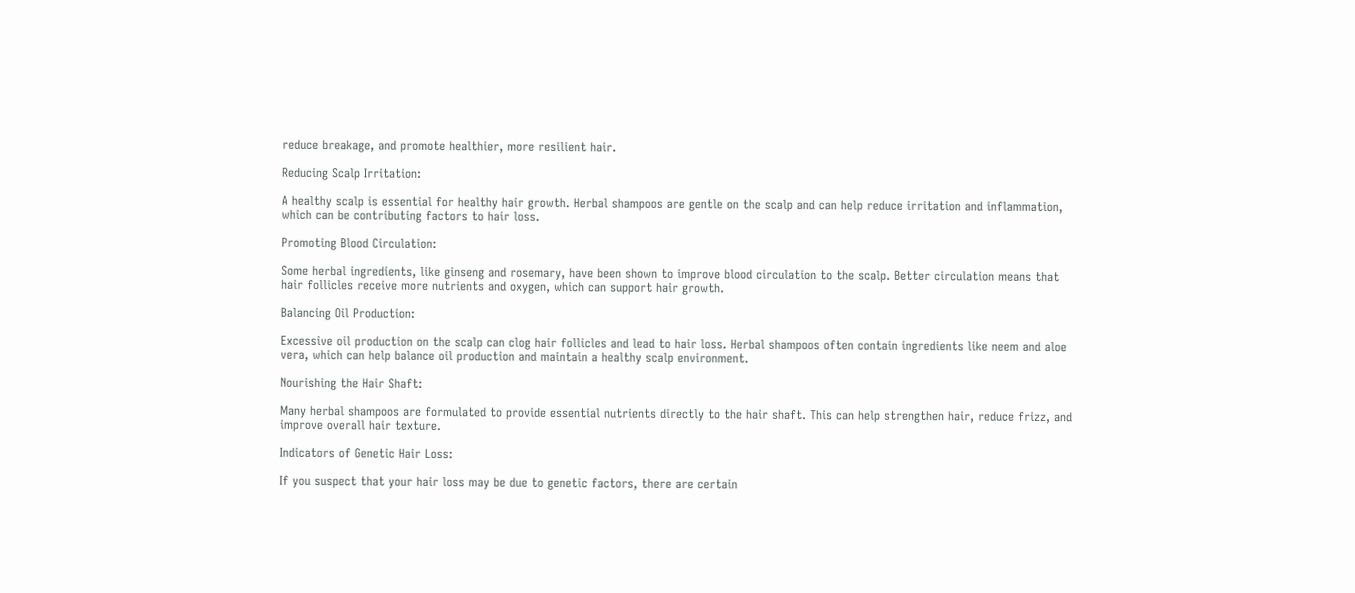reduce breakage, and promote healthier, more resilient hair.

Reducing Scalp Irritation:

A healthy scalp is essential for healthy hair growth. Herbal shampoos are gentle on the scalp and can help reduce irritation and inflammation, which can be contributing factors to hair loss.

Promoting Blood Circulation:

Some herbal ingredients, like ginseng and rosemary, have been shown to improve blood circulation to the scalp. Better circulation means that hair follicles receive more nutrients and oxygen, which can support hair growth.

Balancing Oil Production:

Excessive oil production on the scalp can clog hair follicles and lead to hair loss. Herbal shampoos often contain ingredients like neem and aloe vera, which can help balance oil production and maintain a healthy scalp environment.

Nourishing the Hair Shaft:

Many herbal shampoos are formulated to provide essential nutrients directly to the hair shaft. This can help strengthen hair, reduce frizz, and improve overall hair texture.

Indicators of Genetic Hair Loss:

If you suspect that your hair loss may be due to genetic factors, there are certain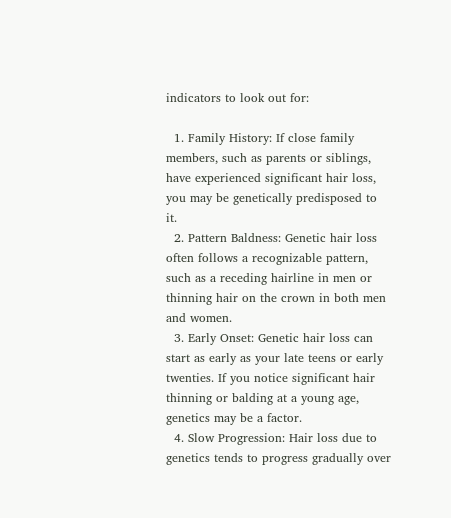indicators to look out for:

  1. Family History: If close family members, such as parents or siblings, have experienced significant hair loss, you may be genetically predisposed to it.
  2. Pattern Baldness: Genetic hair loss often follows a recognizable pattern, such as a receding hairline in men or thinning hair on the crown in both men and women.
  3. Early Onset: Genetic hair loss can start as early as your late teens or early twenties. If you notice significant hair thinning or balding at a young age, genetics may be a factor.
  4. Slow Progression: Hair loss due to genetics tends to progress gradually over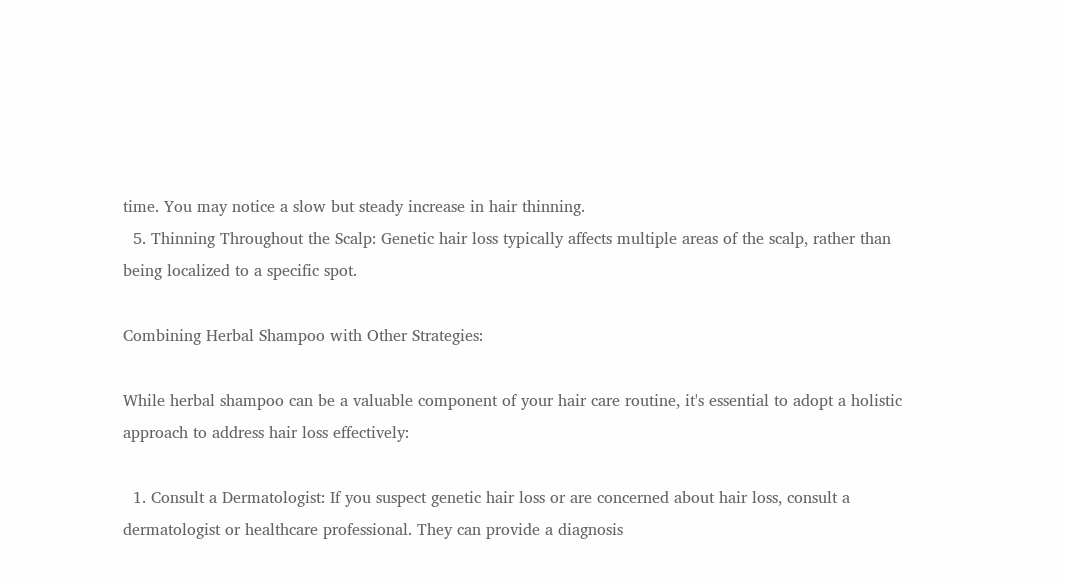time. You may notice a slow but steady increase in hair thinning.
  5. Thinning Throughout the Scalp: Genetic hair loss typically affects multiple areas of the scalp, rather than being localized to a specific spot.

Combining Herbal Shampoo with Other Strategies:

While herbal shampoo can be a valuable component of your hair care routine, it's essential to adopt a holistic approach to address hair loss effectively:

  1. Consult a Dermatologist: If you suspect genetic hair loss or are concerned about hair loss, consult a dermatologist or healthcare professional. They can provide a diagnosis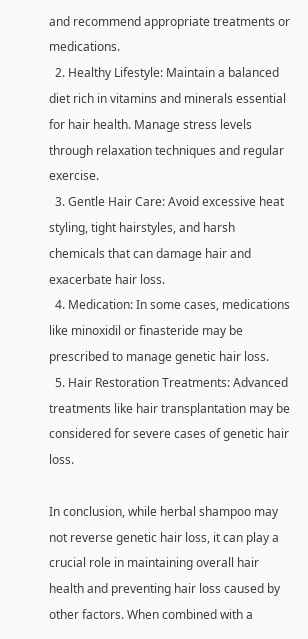and recommend appropriate treatments or medications.
  2. Healthy Lifestyle: Maintain a balanced diet rich in vitamins and minerals essential for hair health. Manage stress levels through relaxation techniques and regular exercise.
  3. Gentle Hair Care: Avoid excessive heat styling, tight hairstyles, and harsh chemicals that can damage hair and exacerbate hair loss.
  4. Medication: In some cases, medications like minoxidil or finasteride may be prescribed to manage genetic hair loss.
  5. Hair Restoration Treatments: Advanced treatments like hair transplantation may be considered for severe cases of genetic hair loss.

In conclusion, while herbal shampoo may not reverse genetic hair loss, it can play a crucial role in maintaining overall hair health and preventing hair loss caused by other factors. When combined with a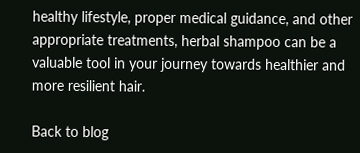healthy lifestyle, proper medical guidance, and other appropriate treatments, herbal shampoo can be a valuable tool in your journey towards healthier and more resilient hair.

Back to blog